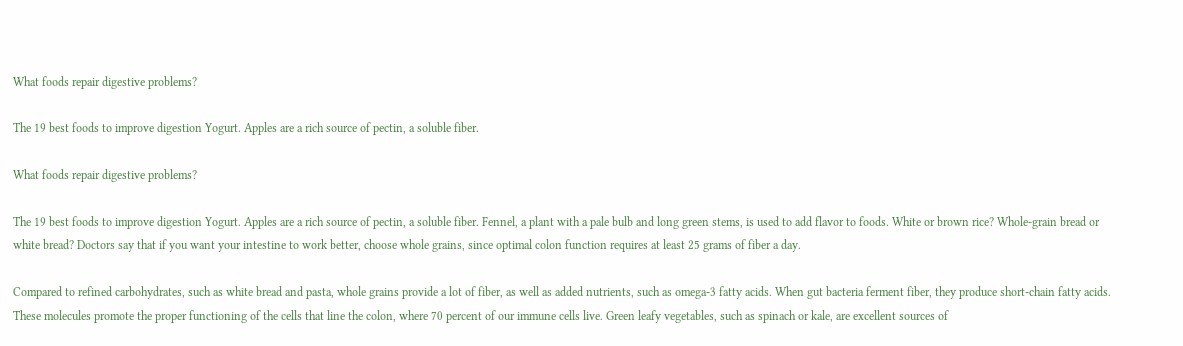What foods repair digestive problems?

The 19 best foods to improve digestion Yogurt. Apples are a rich source of pectin, a soluble fiber.

What foods repair digestive problems?

The 19 best foods to improve digestion Yogurt. Apples are a rich source of pectin, a soluble fiber. Fennel, a plant with a pale bulb and long green stems, is used to add flavor to foods. White or brown rice? Whole-grain bread or white bread? Doctors say that if you want your intestine to work better, choose whole grains, since optimal colon function requires at least 25 grams of fiber a day.

Compared to refined carbohydrates, such as white bread and pasta, whole grains provide a lot of fiber, as well as added nutrients, such as omega-3 fatty acids. When gut bacteria ferment fiber, they produce short-chain fatty acids. These molecules promote the proper functioning of the cells that line the colon, where 70 percent of our immune cells live. Green leafy vegetables, such as spinach or kale, are excellent sources of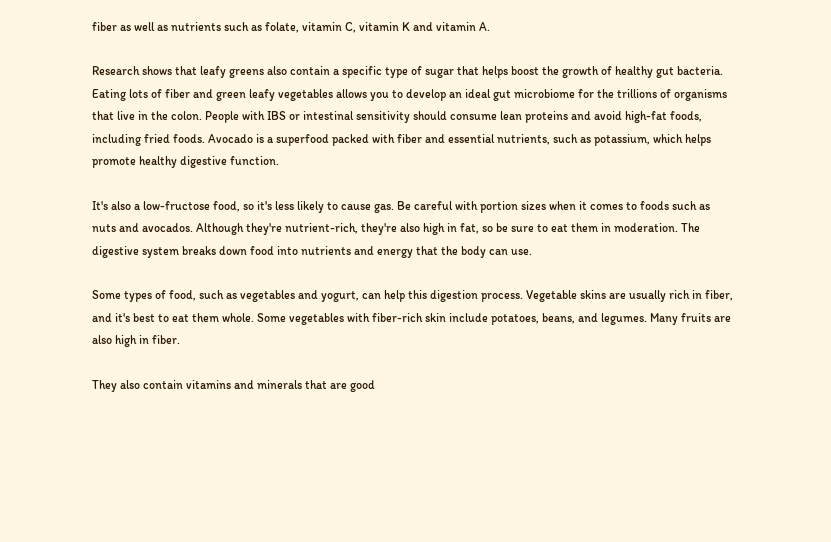fiber as well as nutrients such as folate, vitamin C, vitamin K and vitamin A.

Research shows that leafy greens also contain a specific type of sugar that helps boost the growth of healthy gut bacteria. Eating lots of fiber and green leafy vegetables allows you to develop an ideal gut microbiome for the trillions of organisms that live in the colon. People with IBS or intestinal sensitivity should consume lean proteins and avoid high-fat foods, including fried foods. Avocado is a superfood packed with fiber and essential nutrients, such as potassium, which helps promote healthy digestive function.

It's also a low-fructose food, so it's less likely to cause gas. Be careful with portion sizes when it comes to foods such as nuts and avocados. Although they're nutrient-rich, they're also high in fat, so be sure to eat them in moderation. The digestive system breaks down food into nutrients and energy that the body can use.

Some types of food, such as vegetables and yogurt, can help this digestion process. Vegetable skins are usually rich in fiber, and it's best to eat them whole. Some vegetables with fiber-rich skin include potatoes, beans, and legumes. Many fruits are also high in fiber.

They also contain vitamins and minerals that are good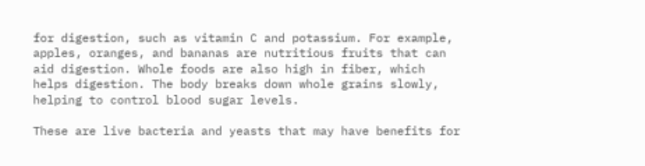for digestion, such as vitamin C and potassium. For example, apples, oranges, and bananas are nutritious fruits that can aid digestion. Whole foods are also high in fiber, which helps digestion. The body breaks down whole grains slowly, helping to control blood sugar levels.

These are live bacteria and yeasts that may have benefits for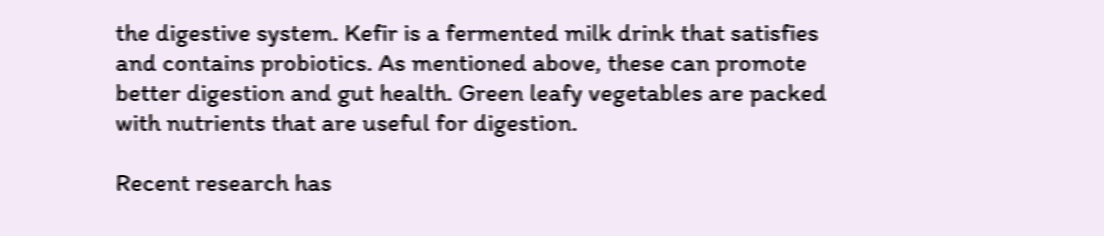the digestive system. Kefir is a fermented milk drink that satisfies and contains probiotics. As mentioned above, these can promote better digestion and gut health. Green leafy vegetables are packed with nutrients that are useful for digestion.

Recent research has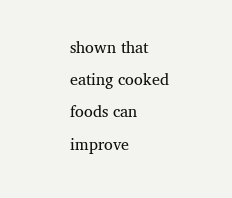shown that eating cooked foods can improve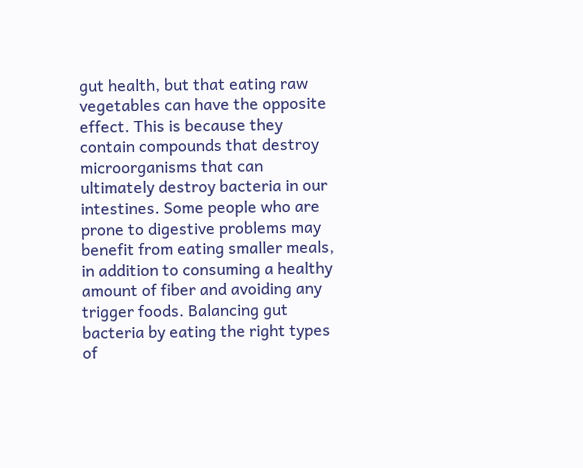gut health, but that eating raw vegetables can have the opposite effect. This is because they contain compounds that destroy microorganisms that can ultimately destroy bacteria in our intestines. Some people who are prone to digestive problems may benefit from eating smaller meals, in addition to consuming a healthy amount of fiber and avoiding any trigger foods. Balancing gut bacteria by eating the right types of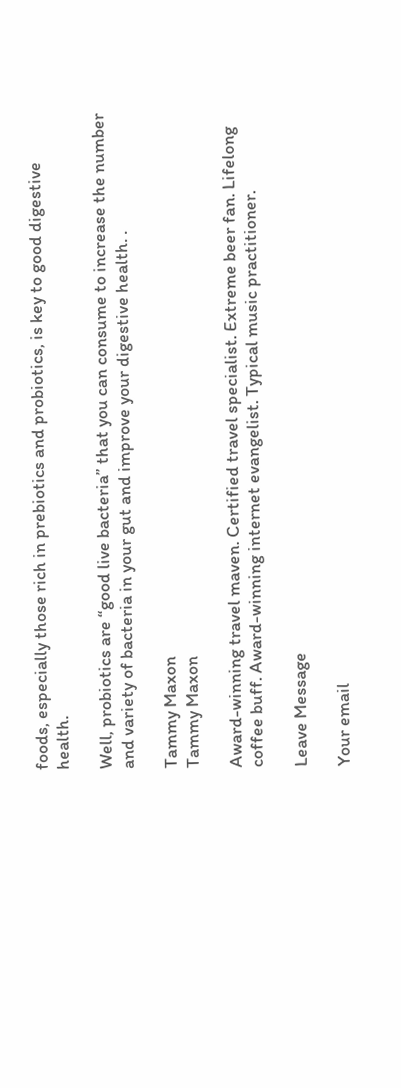foods, especially those rich in prebiotics and probiotics, is key to good digestive health.

Well, probiotics are “good live bacteria” that you can consume to increase the number and variety of bacteria in your gut and improve your digestive health. .

Tammy Maxon
Tammy Maxon

Award-winning travel maven. Certified travel specialist. Extreme beer fan. Lifelong coffee buff. Award-winning internet evangelist. Typical music practitioner.

Leave Message

Your email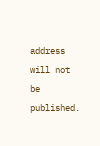address will not be published.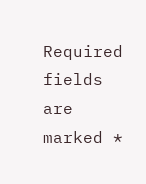Required fields are marked *